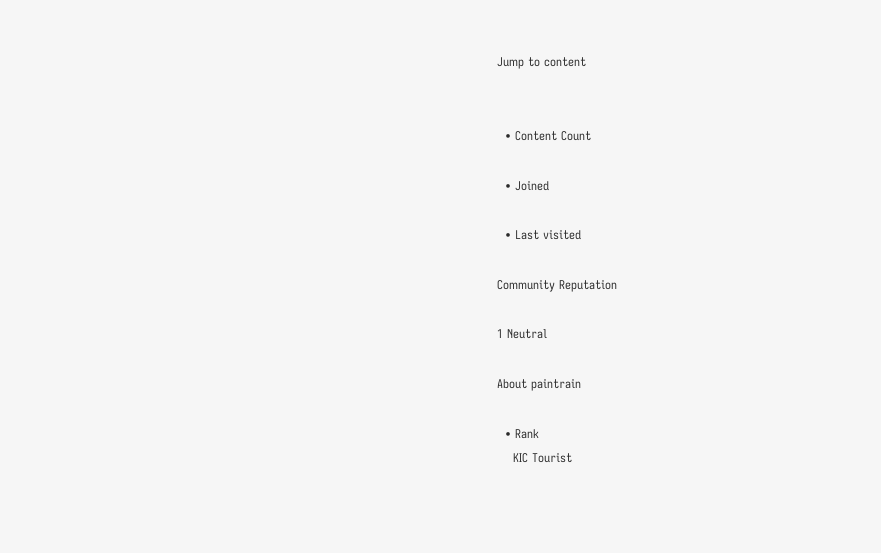Jump to content


  • Content Count

  • Joined

  • Last visited

Community Reputation

1 Neutral

About paintrain

  • Rank
    KIC Tourist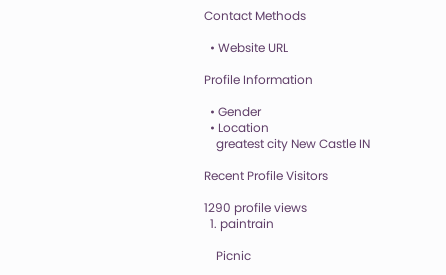Contact Methods

  • Website URL

Profile Information

  • Gender
  • Location
    greatest city New Castle IN

Recent Profile Visitors

1290 profile views
  1. paintrain

    Picnic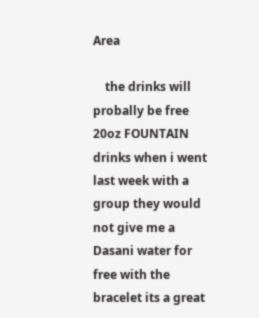Area

    the drinks will probally be free 20oz FOUNTAIN drinks when i went last week with a group they would not give me a Dasani water for free with the bracelet its a great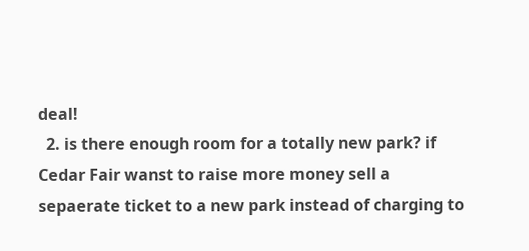deal!
  2. is there enough room for a totally new park? if Cedar Fair wanst to raise more money sell a sepaerate ticket to a new park instead of charging to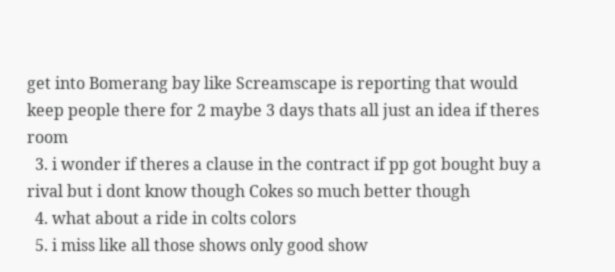get into Bomerang bay like Screamscape is reporting that would keep people there for 2 maybe 3 days thats all just an idea if theres room
  3. i wonder if theres a clause in the contract if pp got bought buy a rival but i dont know though Cokes so much better though
  4. what about a ride in colts colors
  5. i miss like all those shows only good show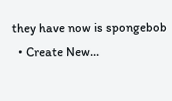they have now is spongebob
  • Create New...